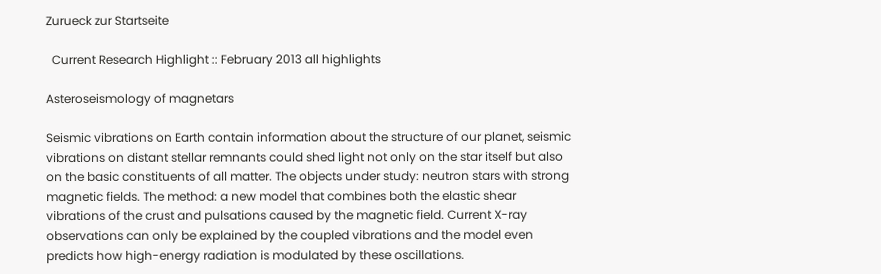Zurueck zur Startseite

  Current Research Highlight :: February 2013 all highlights

Asteroseismology of magnetars

Seismic vibrations on Earth contain information about the structure of our planet, seismic vibrations on distant stellar remnants could shed light not only on the star itself but also on the basic constituents of all matter. The objects under study: neutron stars with strong magnetic fields. The method: a new model that combines both the elastic shear vibrations of the crust and pulsations caused by the magnetic field. Current X-ray observations can only be explained by the coupled vibrations and the model even predicts how high-energy radiation is modulated by these oscillations.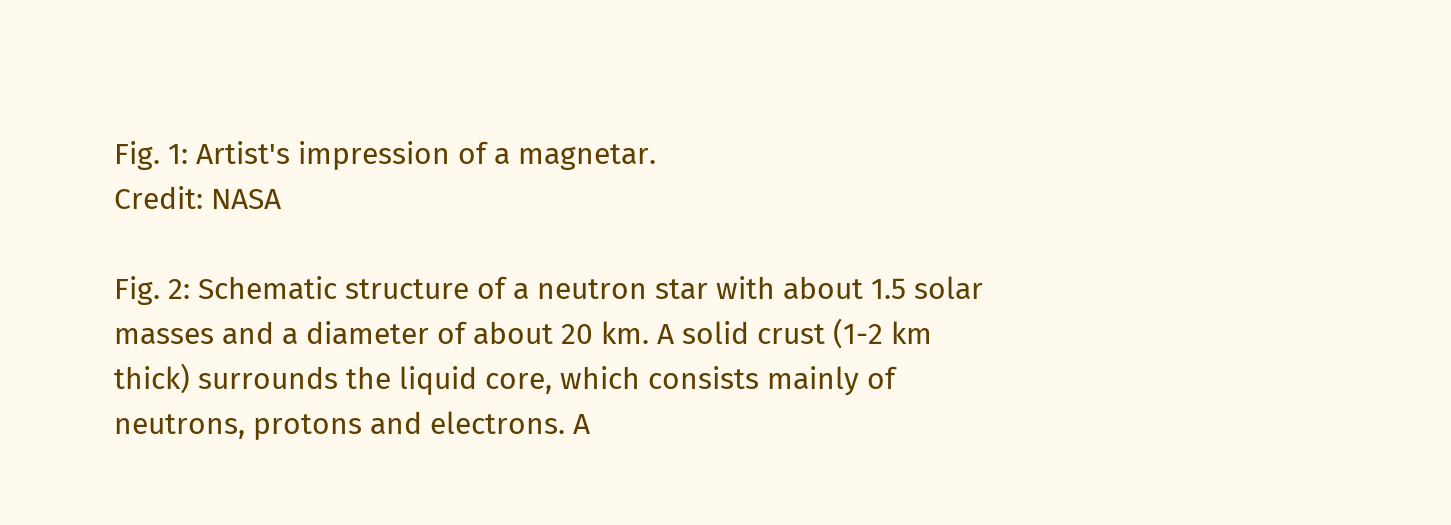Fig. 1: Artist's impression of a magnetar.
Credit: NASA

Fig. 2: Schematic structure of a neutron star with about 1.5 solar masses and a diameter of about 20 km. A solid crust (1-2 km thick) surrounds the liquid core, which consists mainly of neutrons, protons and electrons. A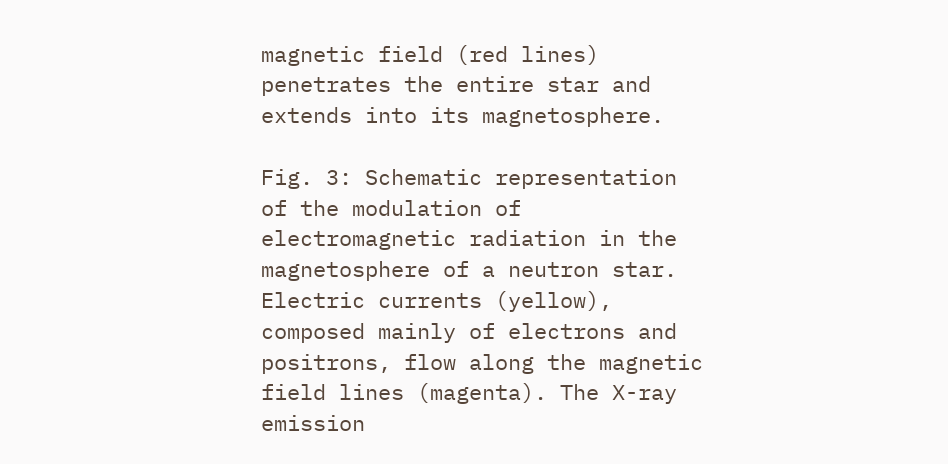magnetic field (red lines) penetrates the entire star and extends into its magnetosphere.

Fig. 3: Schematic representation of the modulation of electromagnetic radiation in the magnetosphere of a neutron star. Electric currents (yellow), composed mainly of electrons and positrons, flow along the magnetic field lines (magenta). The X-ray emission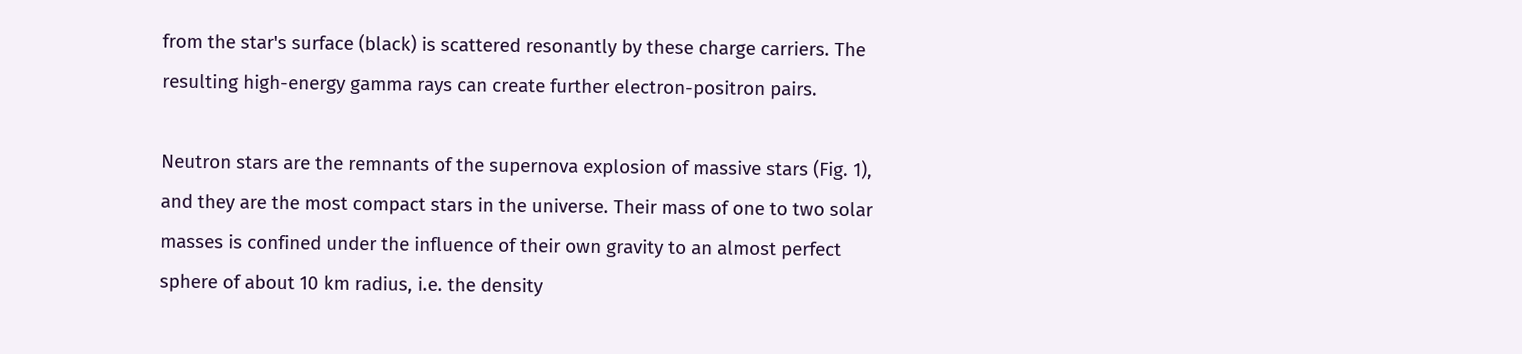from the star's surface (black) is scattered resonantly by these charge carriers. The resulting high-energy gamma rays can create further electron-positron pairs.

Neutron stars are the remnants of the supernova explosion of massive stars (Fig. 1), and they are the most compact stars in the universe. Their mass of one to two solar masses is confined under the influence of their own gravity to an almost perfect sphere of about 10 km radius, i.e. the density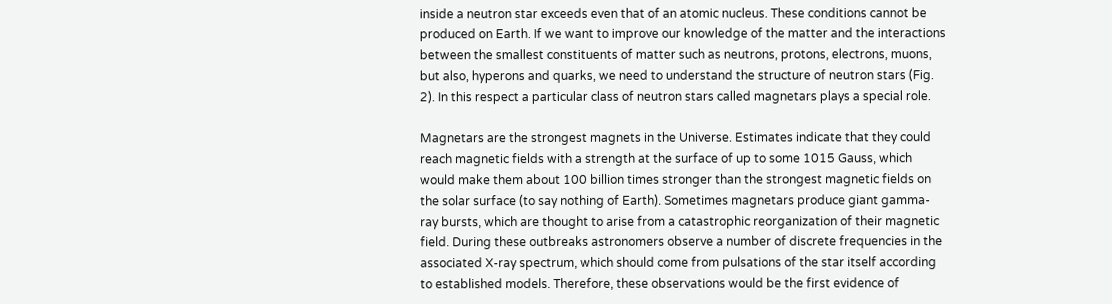inside a neutron star exceeds even that of an atomic nucleus. These conditions cannot be produced on Earth. If we want to improve our knowledge of the matter and the interactions between the smallest constituents of matter such as neutrons, protons, electrons, muons, but also, hyperons and quarks, we need to understand the structure of neutron stars (Fig. 2). In this respect a particular class of neutron stars called magnetars plays a special role.

Magnetars are the strongest magnets in the Universe. Estimates indicate that they could reach magnetic fields with a strength at the surface of up to some 1015 Gauss, which would make them about 100 billion times stronger than the strongest magnetic fields on the solar surface (to say nothing of Earth). Sometimes magnetars produce giant gamma-ray bursts, which are thought to arise from a catastrophic reorganization of their magnetic field. During these outbreaks astronomers observe a number of discrete frequencies in the associated X-ray spectrum, which should come from pulsations of the star itself according to established models. Therefore, these observations would be the first evidence of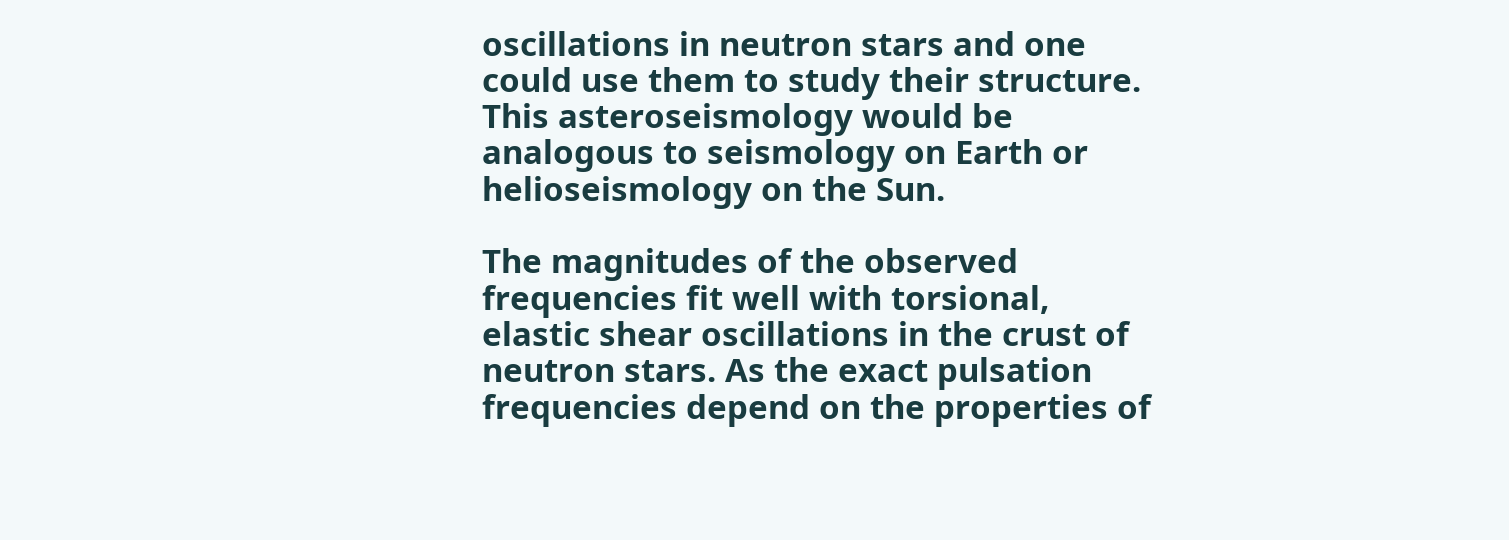oscillations in neutron stars and one could use them to study their structure. This asteroseismology would be analogous to seismology on Earth or helioseismology on the Sun.

The magnitudes of the observed frequencies fit well with torsional, elastic shear oscillations in the crust of neutron stars. As the exact pulsation frequencies depend on the properties of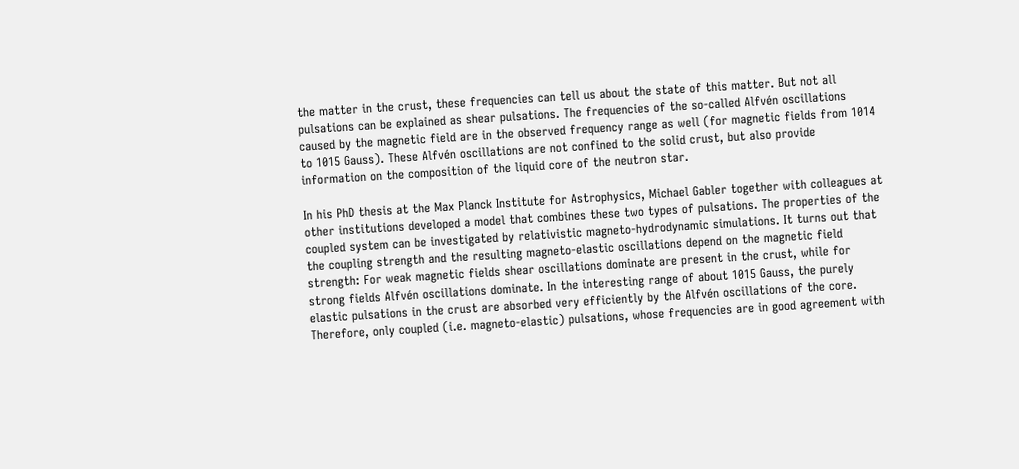the matter in the crust, these frequencies can tell us about the state of this matter. But not all pulsations can be explained as shear pulsations. The frequencies of the so-called Alfvén oscillations caused by the magnetic field are in the observed frequency range as well (for magnetic fields from 1014 to 1015 Gauss). These Alfvén oscillations are not confined to the solid crust, but also provide information on the composition of the liquid core of the neutron star.

In his PhD thesis at the Max Planck Institute for Astrophysics, Michael Gabler together with colleagues at other institutions developed a model that combines these two types of pulsations. The properties of the coupled system can be investigated by relativistic magneto-hydrodynamic simulations. It turns out that the coupling strength and the resulting magneto-elastic oscillations depend on the magnetic field strength: For weak magnetic fields shear oscillations dominate are present in the crust, while for strong fields Alfvén oscillations dominate. In the interesting range of about 1015 Gauss, the purely elastic pulsations in the crust are absorbed very efficiently by the Alfvén oscillations of the core. Therefore, only coupled (i.e. magneto-elastic) pulsations, whose frequencies are in good agreement with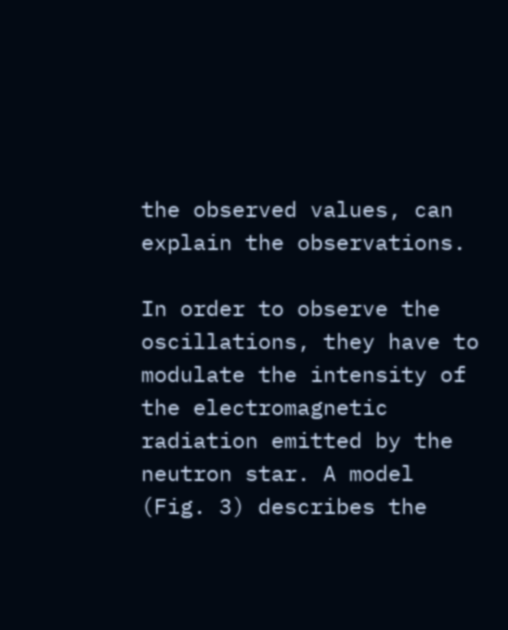the observed values, can explain the observations.

In order to observe the oscillations, they have to modulate the intensity of the electromagnetic radiation emitted by the neutron star. A model (Fig. 3) describes the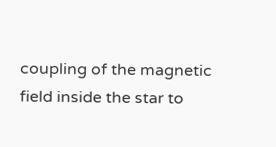coupling of the magnetic field inside the star to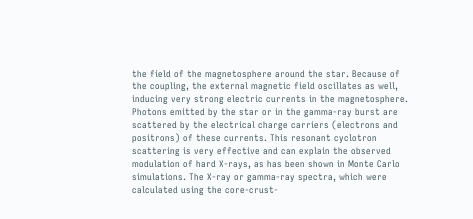the field of the magnetosphere around the star. Because of the coupling, the external magnetic field oscillates as well, inducing very strong electric currents in the magnetosphere. Photons emitted by the star or in the gamma-ray burst are scattered by the electrical charge carriers (electrons and positrons) of these currents. This resonant cyclotron scattering is very effective and can explain the observed modulation of hard X-rays, as has been shown in Monte Carlo simulations. The X-ray or gamma-ray spectra, which were calculated using the core-crust-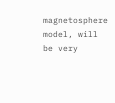magnetosphere model, will be very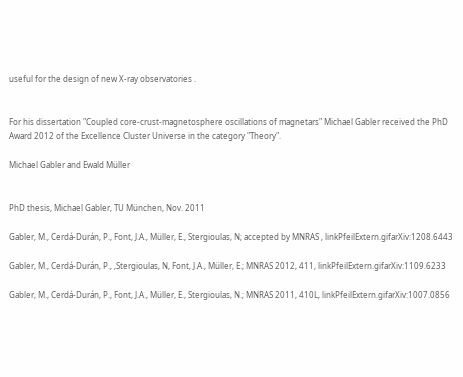useful for the design of new X-ray observatories .


For his dissertation "Coupled core-crust-magnetosphere oscillations of magnetars" Michael Gabler received the PhD Award 2012 of the Excellence Cluster Universe in the category "Theory".

Michael Gabler and Ewald Müller


PhD thesis, Michael Gabler, TU München, Nov. 2011

Gabler, M., Cerdá-Durán, P., Font, J.A., Müller, E., Stergioulas, N; accepted by MNRAS , linkPfeilExtern.gifarXiv:1208.6443

Gabler, M., Cerdá-Durán, P., ,Stergioulas, N, Font, J.A., Müller, E.; MNRAS 2012, 411, linkPfeilExtern.gifarXiv:1109.6233

Gabler, M., Cerdá-Durán, P., Font, J.A., Müller, E., Stergioulas, N.; MNRAS 2011, 410L, linkPfeilExtern.gifarXiv:1007.0856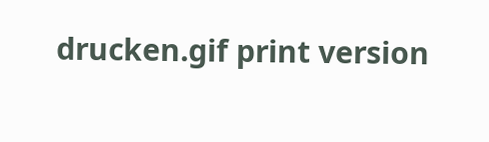drucken.gif print version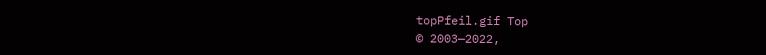topPfeil.gif Top
© 2003—2022,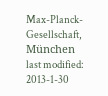Max-Planck-Gesellschaft, München
last modified: 2013-1-30